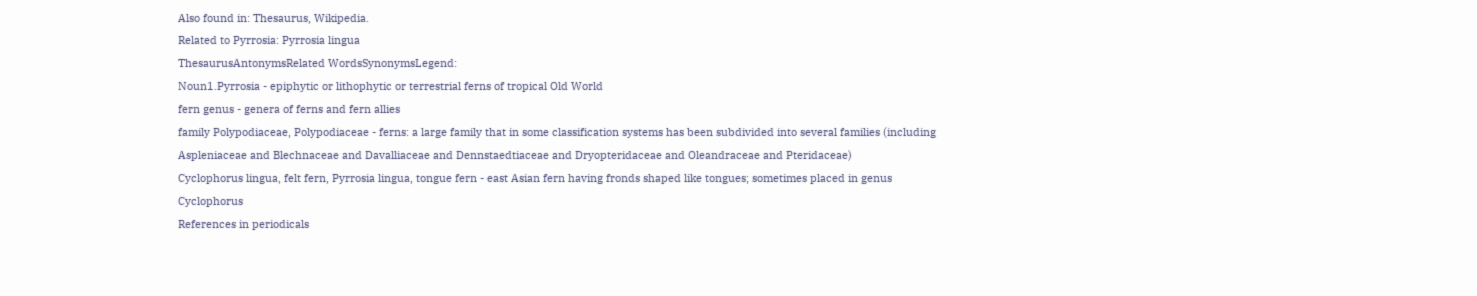Also found in: Thesaurus, Wikipedia.
Related to Pyrrosia: Pyrrosia lingua
ThesaurusAntonymsRelated WordsSynonymsLegend:
Noun1.Pyrrosia - epiphytic or lithophytic or terrestrial ferns of tropical Old World
fern genus - genera of ferns and fern allies
family Polypodiaceae, Polypodiaceae - ferns: a large family that in some classification systems has been subdivided into several families (including Aspleniaceae and Blechnaceae and Davalliaceae and Dennstaedtiaceae and Dryopteridaceae and Oleandraceae and Pteridaceae)
Cyclophorus lingua, felt fern, Pyrrosia lingua, tongue fern - east Asian fern having fronds shaped like tongues; sometimes placed in genus Cyclophorus
References in periodicals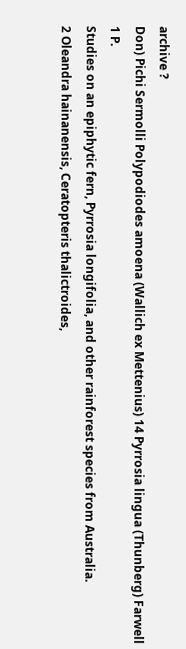archive ?
Don) Pichi Sermolli Polypodiodes amoena (Wallich ex Mettenius) 14 Pyrrosia lingua (Thunberg) Farwell 1 P.
Studies on an epiphytic fern, Pyrrosia longifolia, and other rainforest species from Australia.
2 Oleandra hainanensis, Ceratopteris thalictroides,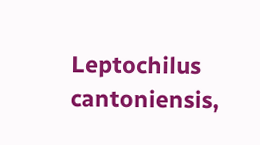Leptochilus cantoniensis,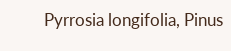Pyrrosia longifolia, Pinus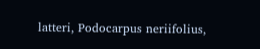latteri, Podocarpus neriifolius,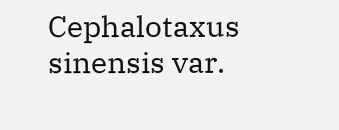Cephalotaxus sinensis var.